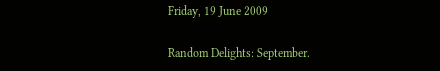Friday, 19 June 2009

Random Delights: September.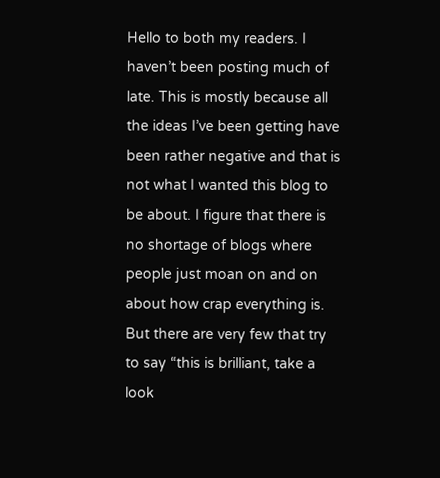Hello to both my readers. I haven’t been posting much of late. This is mostly because all the ideas I’ve been getting have been rather negative and that is not what I wanted this blog to be about. I figure that there is no shortage of blogs where people just moan on and on about how crap everything is. But there are very few that try to say “this is brilliant, take a look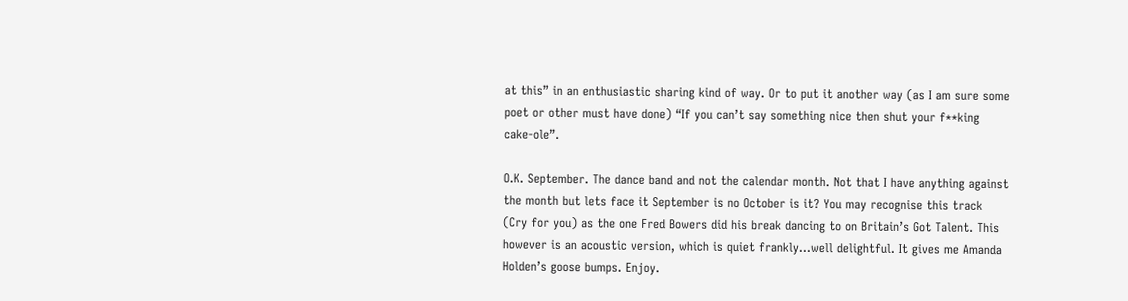at this” in an enthusiastic sharing kind of way. Or to put it another way (as I am sure some poet or other must have done) “If you can’t say something nice then shut your f**king cake-ole”.

O.K. September. The dance band and not the calendar month. Not that I have anything against the month but lets face it September is no October is it? You may recognise this track (Cry for you) as the one Fred Bowers did his break dancing to on Britain’s Got Talent. This however is an acoustic version, which is quiet frankly…well delightful. It gives me Amanda Holden’s goose bumps. Enjoy.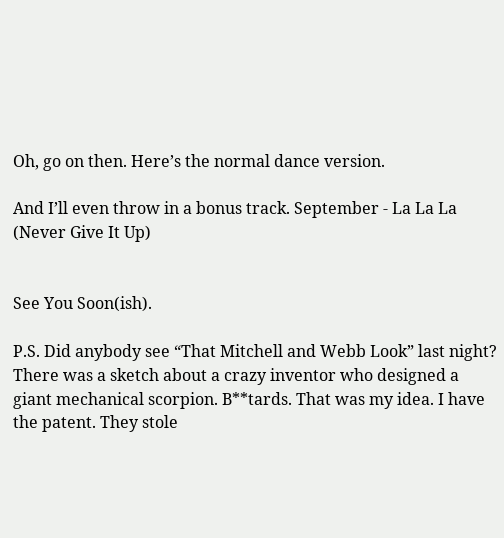Oh, go on then. Here’s the normal dance version.

And I’ll even throw in a bonus track. September - La La La (Never Give It Up)


See You Soon(ish).

P.S. Did anybody see “That Mitchell and Webb Look” last night? There was a sketch about a crazy inventor who designed a giant mechanical scorpion. B**tards. That was my idea. I have the patent. They stole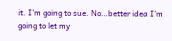it. I’m going to sue. No…better idea I’m going to let my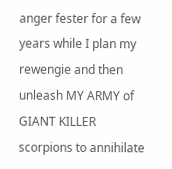anger fester for a few years while I plan my rewengie and then unleash MY ARMY of GIANT KILLER scorpions to annihilate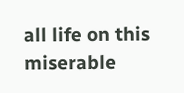all life on this miserable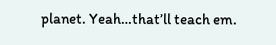planet. Yeah…that’ll teach em.